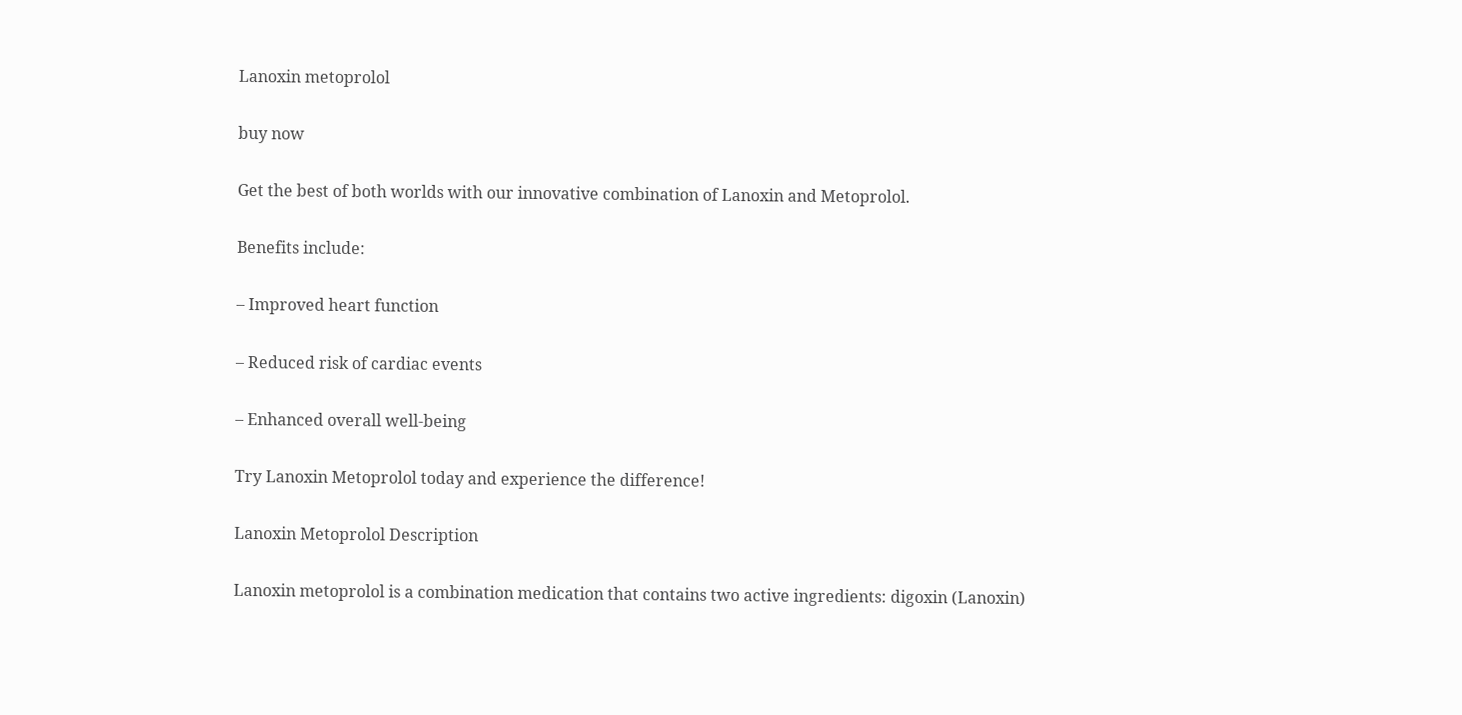Lanoxin metoprolol

buy now

Get the best of both worlds with our innovative combination of Lanoxin and Metoprolol.

Benefits include:

– Improved heart function

– Reduced risk of cardiac events

– Enhanced overall well-being

Try Lanoxin Metoprolol today and experience the difference!

Lanoxin Metoprolol Description

Lanoxin metoprolol is a combination medication that contains two active ingredients: digoxin (Lanoxin)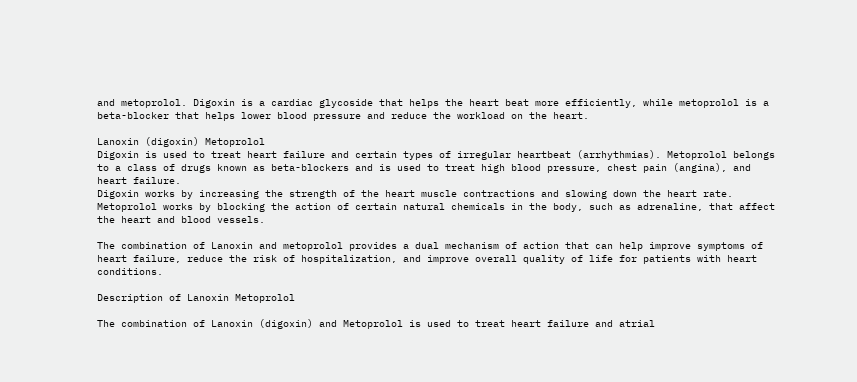and metoprolol. Digoxin is a cardiac glycoside that helps the heart beat more efficiently, while metoprolol is a beta-blocker that helps lower blood pressure and reduce the workload on the heart.

Lanoxin (digoxin) Metoprolol
Digoxin is used to treat heart failure and certain types of irregular heartbeat (arrhythmias). Metoprolol belongs to a class of drugs known as beta-blockers and is used to treat high blood pressure, chest pain (angina), and heart failure.
Digoxin works by increasing the strength of the heart muscle contractions and slowing down the heart rate. Metoprolol works by blocking the action of certain natural chemicals in the body, such as adrenaline, that affect the heart and blood vessels.

The combination of Lanoxin and metoprolol provides a dual mechanism of action that can help improve symptoms of heart failure, reduce the risk of hospitalization, and improve overall quality of life for patients with heart conditions.

Description of Lanoxin Metoprolol

The combination of Lanoxin (digoxin) and Metoprolol is used to treat heart failure and atrial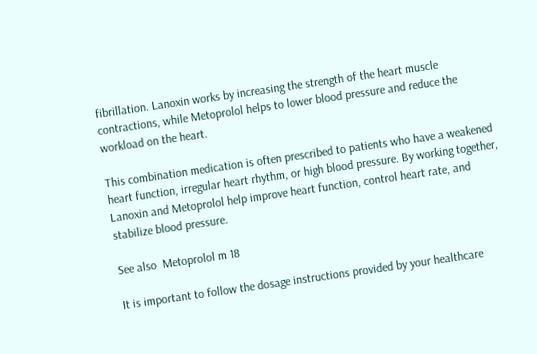fibrillation. Lanoxin works by increasing the strength of the heart muscle contractions, while Metoprolol helps to lower blood pressure and reduce the workload on the heart.

This combination medication is often prescribed to patients who have a weakened heart function, irregular heart rhythm, or high blood pressure. By working together, Lanoxin and Metoprolol help improve heart function, control heart rate, and stabilize blood pressure.

See also  Metoprolol m 18

It is important to follow the dosage instructions provided by your healthcare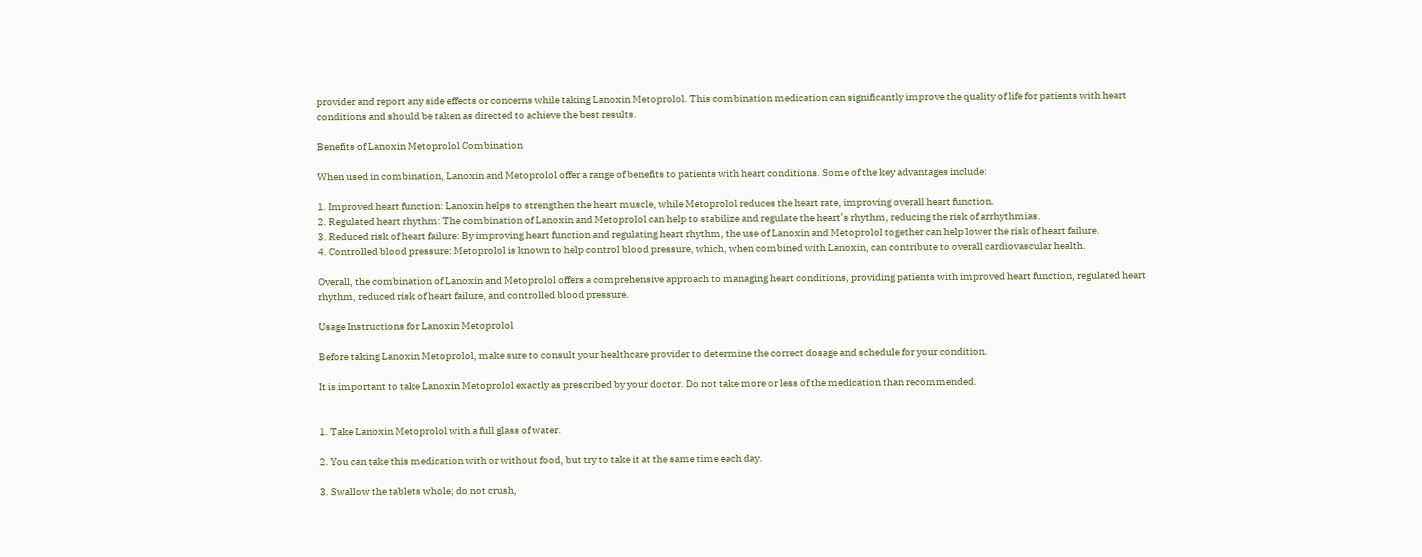provider and report any side effects or concerns while taking Lanoxin Metoprolol. This combination medication can significantly improve the quality of life for patients with heart conditions and should be taken as directed to achieve the best results.

Benefits of Lanoxin Metoprolol Combination

When used in combination, Lanoxin and Metoprolol offer a range of benefits to patients with heart conditions. Some of the key advantages include:

1. Improved heart function: Lanoxin helps to strengthen the heart muscle, while Metoprolol reduces the heart rate, improving overall heart function.
2. Regulated heart rhythm: The combination of Lanoxin and Metoprolol can help to stabilize and regulate the heart’s rhythm, reducing the risk of arrhythmias.
3. Reduced risk of heart failure: By improving heart function and regulating heart rhythm, the use of Lanoxin and Metoprolol together can help lower the risk of heart failure.
4. Controlled blood pressure: Metoprolol is known to help control blood pressure, which, when combined with Lanoxin, can contribute to overall cardiovascular health.

Overall, the combination of Lanoxin and Metoprolol offers a comprehensive approach to managing heart conditions, providing patients with improved heart function, regulated heart rhythm, reduced risk of heart failure, and controlled blood pressure.

Usage Instructions for Lanoxin Metoprolol

Before taking Lanoxin Metoprolol, make sure to consult your healthcare provider to determine the correct dosage and schedule for your condition.

It is important to take Lanoxin Metoprolol exactly as prescribed by your doctor. Do not take more or less of the medication than recommended.


1. Take Lanoxin Metoprolol with a full glass of water.

2. You can take this medication with or without food, but try to take it at the same time each day.

3. Swallow the tablets whole; do not crush,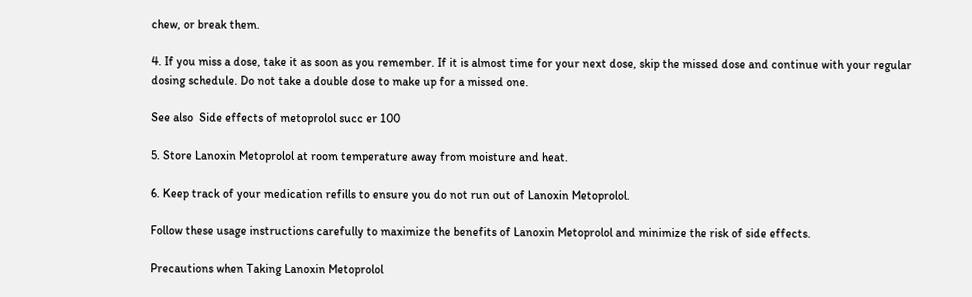chew, or break them.

4. If you miss a dose, take it as soon as you remember. If it is almost time for your next dose, skip the missed dose and continue with your regular dosing schedule. Do not take a double dose to make up for a missed one.

See also  Side effects of metoprolol succ er 100

5. Store Lanoxin Metoprolol at room temperature away from moisture and heat.

6. Keep track of your medication refills to ensure you do not run out of Lanoxin Metoprolol.

Follow these usage instructions carefully to maximize the benefits of Lanoxin Metoprolol and minimize the risk of side effects.

Precautions when Taking Lanoxin Metoprolol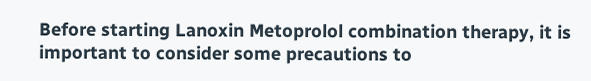Before starting Lanoxin Metoprolol combination therapy, it is important to consider some precautions to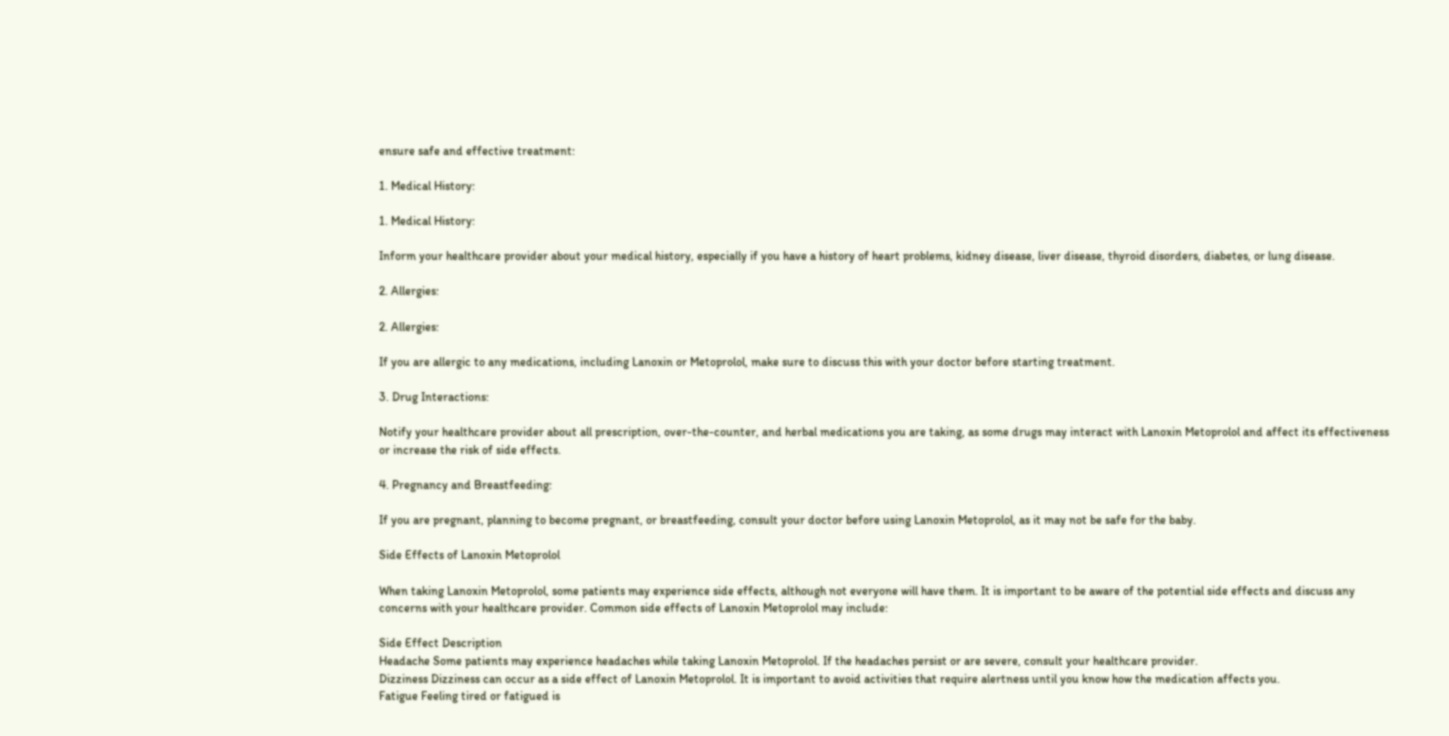ensure safe and effective treatment:

1. Medical History:

1. Medical History:

Inform your healthcare provider about your medical history, especially if you have a history of heart problems, kidney disease, liver disease, thyroid disorders, diabetes, or lung disease.

2. Allergies:

2. Allergies:

If you are allergic to any medications, including Lanoxin or Metoprolol, make sure to discuss this with your doctor before starting treatment.

3. Drug Interactions:

Notify your healthcare provider about all prescription, over-the-counter, and herbal medications you are taking, as some drugs may interact with Lanoxin Metoprolol and affect its effectiveness or increase the risk of side effects.

4. Pregnancy and Breastfeeding:

If you are pregnant, planning to become pregnant, or breastfeeding, consult your doctor before using Lanoxin Metoprolol, as it may not be safe for the baby.

Side Effects of Lanoxin Metoprolol

When taking Lanoxin Metoprolol, some patients may experience side effects, although not everyone will have them. It is important to be aware of the potential side effects and discuss any concerns with your healthcare provider. Common side effects of Lanoxin Metoprolol may include:

Side Effect Description
Headache Some patients may experience headaches while taking Lanoxin Metoprolol. If the headaches persist or are severe, consult your healthcare provider.
Dizziness Dizziness can occur as a side effect of Lanoxin Metoprolol. It is important to avoid activities that require alertness until you know how the medication affects you.
Fatigue Feeling tired or fatigued is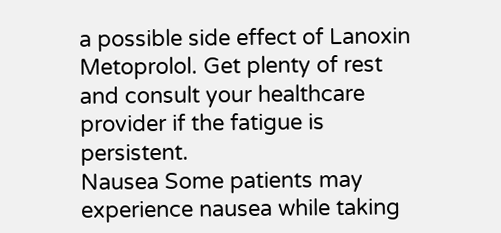a possible side effect of Lanoxin Metoprolol. Get plenty of rest and consult your healthcare provider if the fatigue is persistent.
Nausea Some patients may experience nausea while taking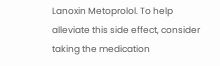Lanoxin Metoprolol. To help alleviate this side effect, consider taking the medication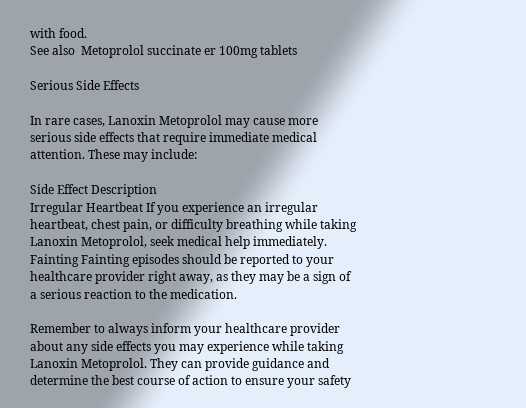with food.
See also  Metoprolol succinate er 100mg tablets

Serious Side Effects

In rare cases, Lanoxin Metoprolol may cause more serious side effects that require immediate medical attention. These may include:

Side Effect Description
Irregular Heartbeat If you experience an irregular heartbeat, chest pain, or difficulty breathing while taking Lanoxin Metoprolol, seek medical help immediately.
Fainting Fainting episodes should be reported to your healthcare provider right away, as they may be a sign of a serious reaction to the medication.

Remember to always inform your healthcare provider about any side effects you may experience while taking Lanoxin Metoprolol. They can provide guidance and determine the best course of action to ensure your safety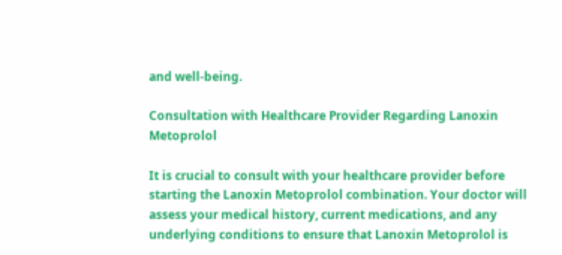and well-being.

Consultation with Healthcare Provider Regarding Lanoxin Metoprolol

It is crucial to consult with your healthcare provider before starting the Lanoxin Metoprolol combination. Your doctor will assess your medical history, current medications, and any underlying conditions to ensure that Lanoxin Metoprolol is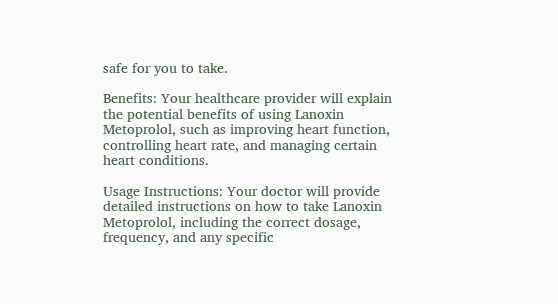safe for you to take.

Benefits: Your healthcare provider will explain the potential benefits of using Lanoxin Metoprolol, such as improving heart function, controlling heart rate, and managing certain heart conditions.

Usage Instructions: Your doctor will provide detailed instructions on how to take Lanoxin Metoprolol, including the correct dosage, frequency, and any specific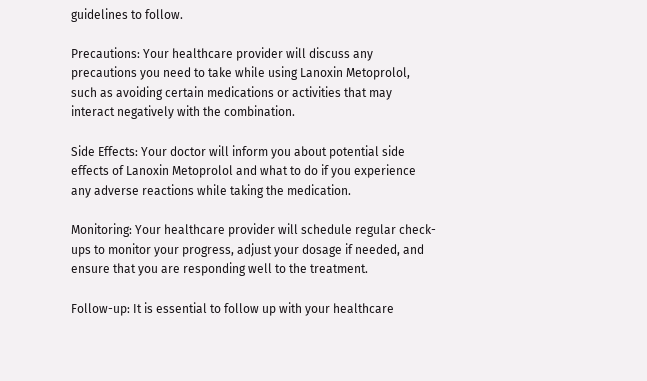guidelines to follow.

Precautions: Your healthcare provider will discuss any precautions you need to take while using Lanoxin Metoprolol, such as avoiding certain medications or activities that may interact negatively with the combination.

Side Effects: Your doctor will inform you about potential side effects of Lanoxin Metoprolol and what to do if you experience any adverse reactions while taking the medication.

Monitoring: Your healthcare provider will schedule regular check-ups to monitor your progress, adjust your dosage if needed, and ensure that you are responding well to the treatment.

Follow-up: It is essential to follow up with your healthcare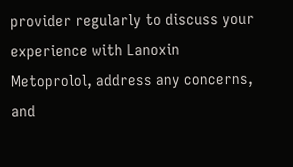provider regularly to discuss your experience with Lanoxin Metoprolol, address any concerns, and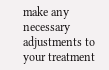make any necessary adjustments to your treatment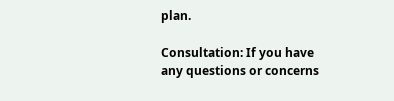plan.

Consultation: If you have any questions or concerns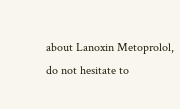about Lanoxin Metoprolol, do not hesitate to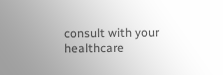consult with your healthcare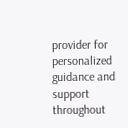provider for personalized guidance and support throughout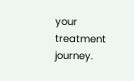your treatment journey.